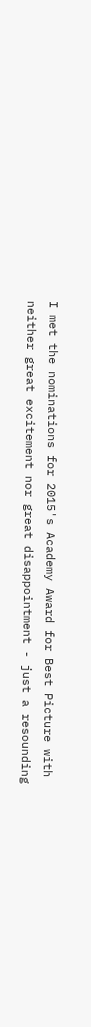I met the nominations for 2015's Academy Award for Best Picture with neither great excitement nor great disappointment - just a resounding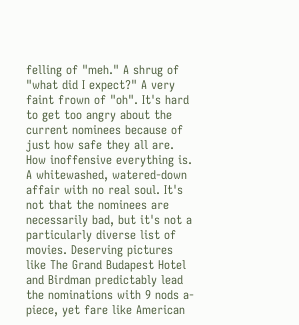felling of "meh." A shrug of "what did I expect?" A very faint frown of "oh". It's hard to get too angry about the current nominees because of just how safe they all are. How inoffensive everything is. A whitewashed, watered-down affair with no real soul. It's not that the nominees are necessarily bad, but it's not a particularly diverse list of movies. Deserving pictures like The Grand Budapest Hotel and Birdman predictably lead the nominations with 9 nods a-piece, yet fare like American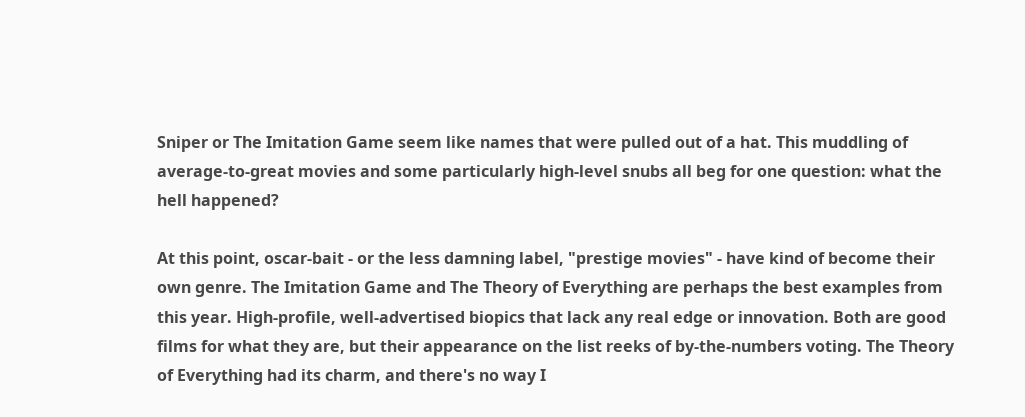Sniper or The Imitation Game seem like names that were pulled out of a hat. This muddling of average-to-great movies and some particularly high-level snubs all beg for one question: what the hell happened?

At this point, oscar-bait - or the less damning label, "prestige movies" - have kind of become their own genre. The Imitation Game and The Theory of Everything are perhaps the best examples from this year. High-profile, well-advertised biopics that lack any real edge or innovation. Both are good films for what they are, but their appearance on the list reeks of by-the-numbers voting. The Theory of Everything had its charm, and there's no way I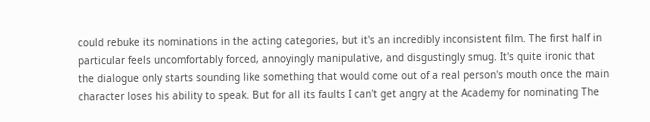could rebuke its nominations in the acting categories, but it's an incredibly inconsistent film. The first half in particular feels uncomfortably forced, annoyingly manipulative, and disgustingly smug. It's quite ironic that the dialogue only starts sounding like something that would come out of a real person's mouth once the main character loses his ability to speak. But for all its faults I can't get angry at the Academy for nominating The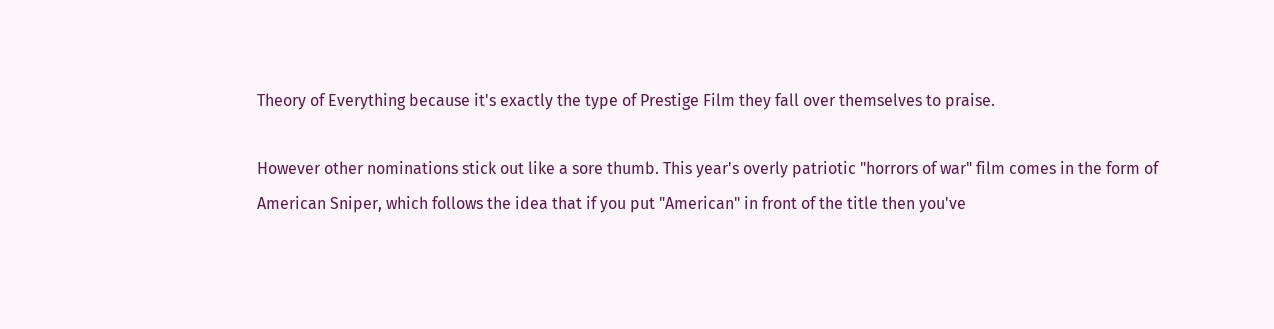Theory of Everything because it's exactly the type of Prestige Film they fall over themselves to praise.

However other nominations stick out like a sore thumb. This year's overly patriotic "horrors of war" film comes in the form of American Sniper, which follows the idea that if you put "American" in front of the title then you've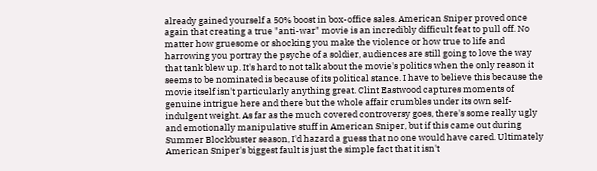already gained yourself a 50% boost in box-office sales. American Sniper proved once again that creating a true "anti-war" movie is an incredibly difficult feat to pull off. No matter how gruesome or shocking you make the violence or how true to life and harrowing you portray the psyche of a soldier, audiences are still going to love the way that tank blew up. It's hard to not talk about the movie's politics when the only reason it seems to be nominated is because of its political stance. I have to believe this because the movie itself isn't particularly anything great. Clint Eastwood captures moments of genuine intrigue here and there but the whole affair crumbles under its own self-indulgent weight. As far as the much covered controversy goes, there's some really ugly and emotionally manipulative stuff in American Sniper, but if this came out during Summer Blockbuster season, I'd hazard a guess that no one would have cared. Ultimately American Sniper's biggest fault is just the simple fact that it isn't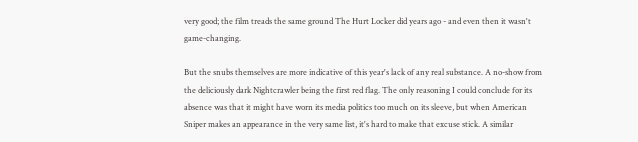very good; the film treads the same ground The Hurt Locker did years ago - and even then it wasn't game-changing.

But the snubs themselves are more indicative of this year's lack of any real substance. A no-show from the deliciously dark Nightcrawler being the first red flag. The only reasoning I could conclude for its absence was that it might have worn its media politics too much on its sleeve, but when American Sniper makes an appearance in the very same list, it's hard to make that excuse stick. A similar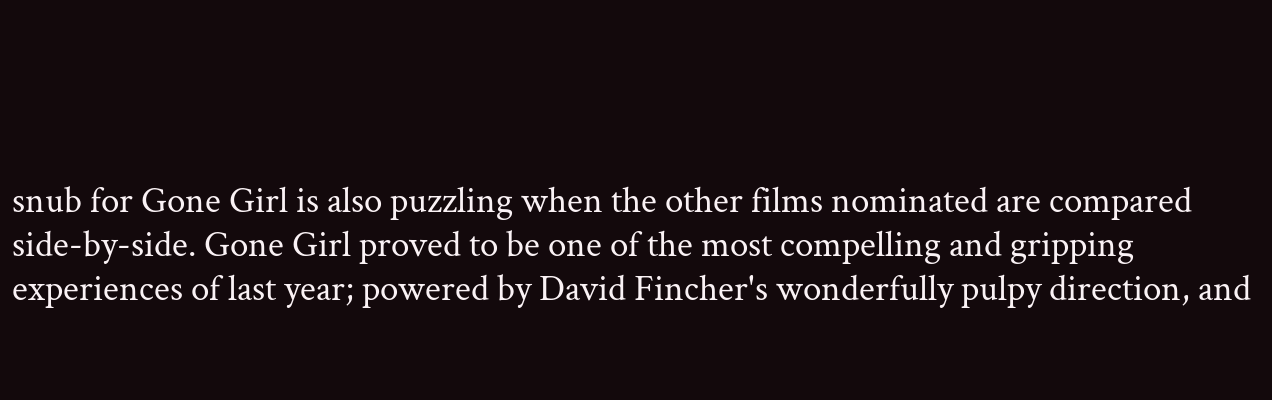snub for Gone Girl is also puzzling when the other films nominated are compared side-by-side. Gone Girl proved to be one of the most compelling and gripping experiences of last year; powered by David Fincher's wonderfully pulpy direction, and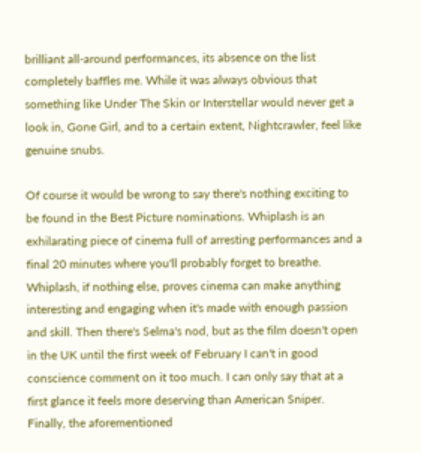brilliant all-around performances, its absence on the list completely baffles me. While it was always obvious that something like Under The Skin or Interstellar would never get a look in, Gone Girl, and to a certain extent, Nightcrawler, feel like genuine snubs.

Of course it would be wrong to say there's nothing exciting to be found in the Best Picture nominations. Whiplash is an exhilarating piece of cinema full of arresting performances and a final 20 minutes where you'll probably forget to breathe. Whiplash, if nothing else, proves cinema can make anything interesting and engaging when it's made with enough passion and skill. Then there's Selma's nod, but as the film doesn't open in the UK until the first week of February I can't in good conscience comment on it too much. I can only say that at a first glance it feels more deserving than American Sniper. Finally, the aforementioned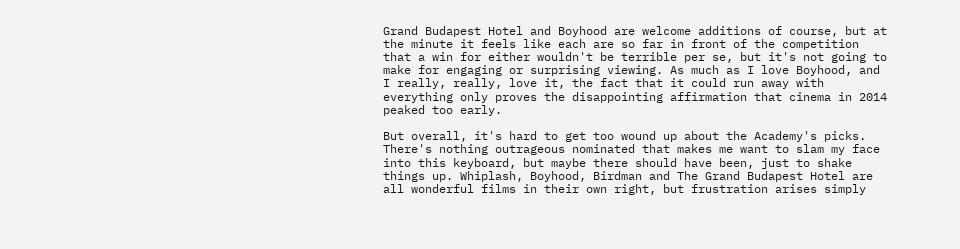Grand Budapest Hotel and Boyhood are welcome additions of course, but at the minute it feels like each are so far in front of the competition that a win for either wouldn't be terrible per se, but it's not going to make for engaging or surprising viewing. As much as I love Boyhood, and I really, really, love it, the fact that it could run away with everything only proves the disappointing affirmation that cinema in 2014 peaked too early.

But overall, it's hard to get too wound up about the Academy's picks. There's nothing outrageous nominated that makes me want to slam my face into this keyboard, but maybe there should have been, just to shake things up. Whiplash, Boyhood, Birdman and The Grand Budapest Hotel are all wonderful films in their own right, but frustration arises simply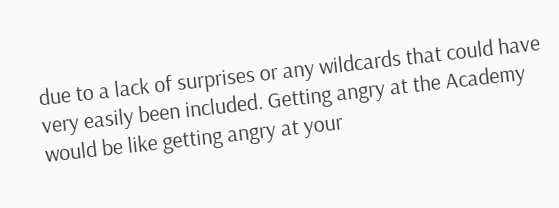due to a lack of surprises or any wildcards that could have very easily been included. Getting angry at the Academy would be like getting angry at your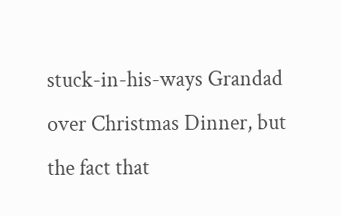stuck-in-his-ways Grandad over Christmas Dinner, but the fact that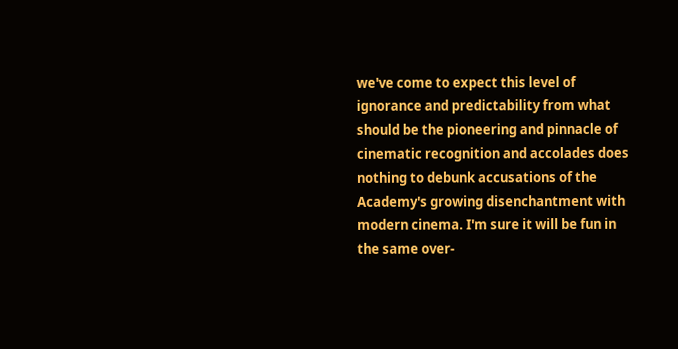we've come to expect this level of ignorance and predictability from what should be the pioneering and pinnacle of cinematic recognition and accolades does nothing to debunk accusations of the Academy's growing disenchantment with modern cinema. I'm sure it will be fun in the same over-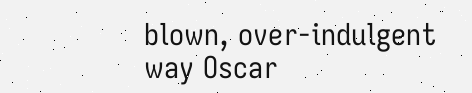blown, over-indulgent way Oscar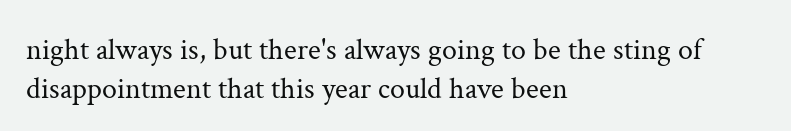night always is, but there's always going to be the sting of disappointment that this year could have been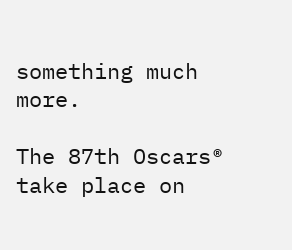something much more.

The 87th Oscars® take place on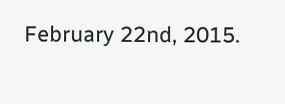February 22nd, 2015.